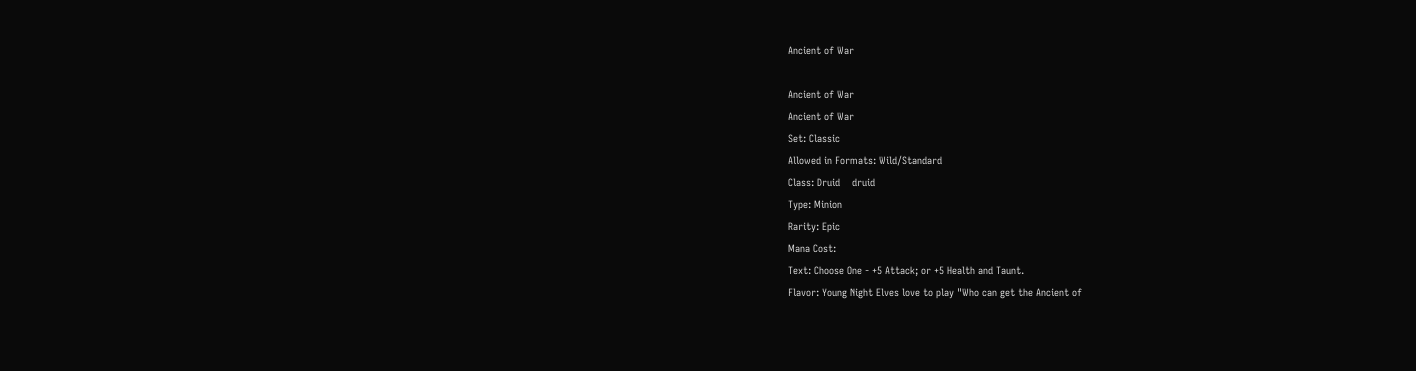Ancient of War

Ancient of War
Ancient of War
Set: Classic
Allowed in Formats: Wild/Standard
Class: Druid    druid
Type: Minion
Rarity: Epic
Mana Cost:
Text: Choose One - +5 Attack; or +5 Health and Taunt.
Flavor: Young Night Elves love to play "Who can get the Ancient of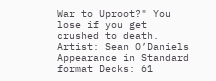War to Uproot?" You lose if you get crushed to death.
Artist: Sean O’Daniels
Appearance in Standard format Decks: 61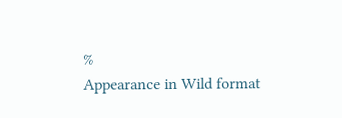%
Appearance in Wild format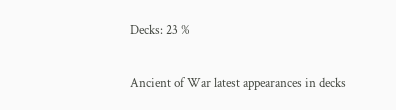Decks: 23 %

Ancient of War latest appearances in decks